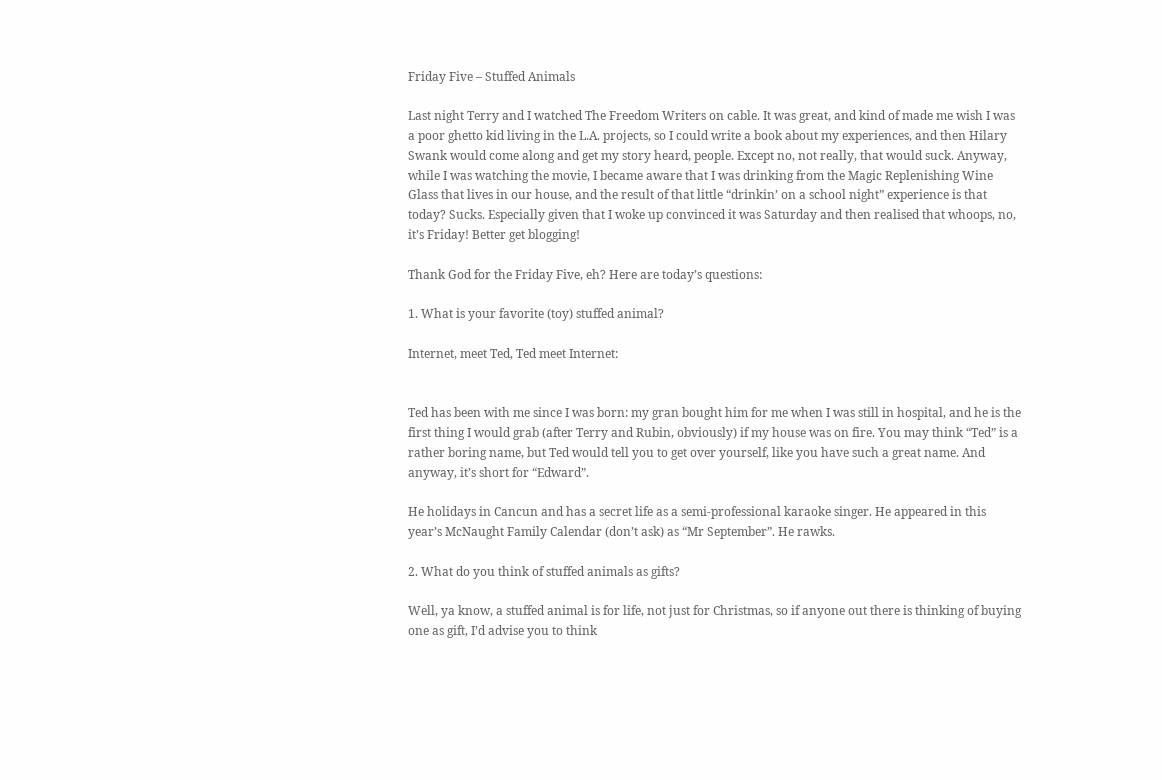Friday Five – Stuffed Animals

Last night Terry and I watched The Freedom Writers on cable. It was great, and kind of made me wish I was a poor ghetto kid living in the L.A. projects, so I could write a book about my experiences, and then Hilary Swank would come along and get my story heard, people. Except no, not really, that would suck. Anyway, while I was watching the movie, I became aware that I was drinking from the Magic Replenishing Wine Glass that lives in our house, and the result of that little “drinkin’ on a school night” experience is that today? Sucks. Especially given that I woke up convinced it was Saturday and then realised that whoops, no, it’s Friday! Better get blogging!

Thank God for the Friday Five, eh? Here are today’s questions:

1. What is your favorite (toy) stuffed animal?

Internet, meet Ted, Ted meet Internet:


Ted has been with me since I was born: my gran bought him for me when I was still in hospital, and he is the first thing I would grab (after Terry and Rubin, obviously) if my house was on fire. You may think “Ted” is a rather boring name, but Ted would tell you to get over yourself, like you have such a great name. And anyway, it’s short for “Edward”.

He holidays in Cancun and has a secret life as a semi-professional karaoke singer. He appeared in this year’s McNaught Family Calendar (don’t ask) as “Mr September”. He rawks.

2. What do you think of stuffed animals as gifts?

Well, ya know, a stuffed animal is for life, not just for Christmas, so if anyone out there is thinking of buying one as gift, I’d advise you to think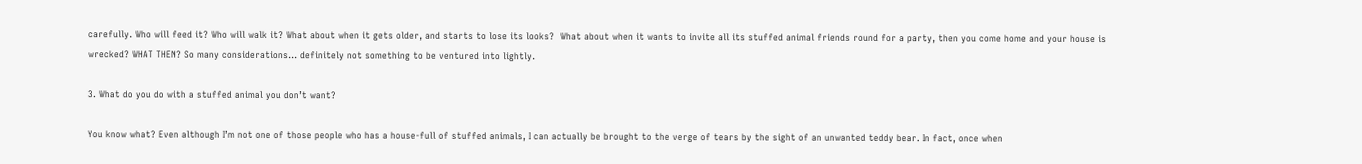carefully. Who will feed it? Who will walk it? What about when it gets older, and starts to lose its looks?  What about when it wants to invite all its stuffed animal friends round for a party, then you come home and your house is wrecked? WHAT THEN? So many considerations… definitely not something to be ventured into lightly.

3. What do you do with a stuffed animal you don’t want?

You know what? Even although I’m not one of those people who has a house-full of stuffed animals, I can actually be brought to the verge of tears by the sight of an unwanted teddy bear. In fact, once when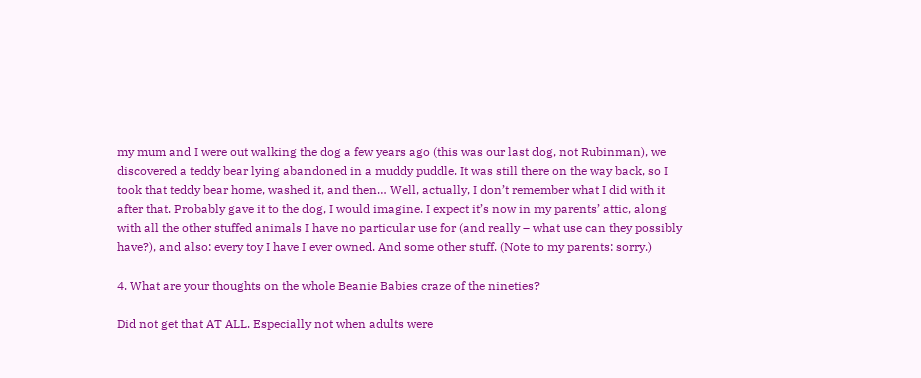my mum and I were out walking the dog a few years ago (this was our last dog, not Rubinman), we discovered a teddy bear lying abandoned in a muddy puddle. It was still there on the way back, so I took that teddy bear home, washed it, and then… Well, actually, I don’t remember what I did with it after that. Probably gave it to the dog, I would imagine. I expect it’s now in my parents’ attic, along with all the other stuffed animals I have no particular use for (and really – what use can they possibly have?), and also: every toy I have I ever owned. And some other stuff. (Note to my parents: sorry.)

4. What are your thoughts on the whole Beanie Babies craze of the nineties?

Did not get that AT ALL. Especially not when adults were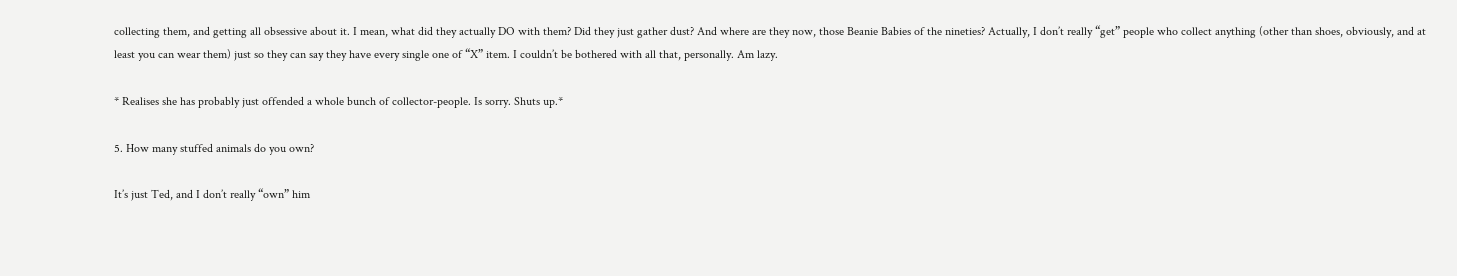collecting them, and getting all obsessive about it. I mean, what did they actually DO with them? Did they just gather dust? And where are they now, those Beanie Babies of the nineties? Actually, I don’t really “get” people who collect anything (other than shoes, obviously, and at least you can wear them) just so they can say they have every single one of “X” item. I couldn’t be bothered with all that, personally. Am lazy.

* Realises she has probably just offended a whole bunch of collector-people. Is sorry. Shuts up.*

5. How many stuffed animals do you own?

It’s just Ted, and I don’t really “own” him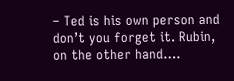– Ted is his own person and don’t you forget it. Rubin, on the other hand….